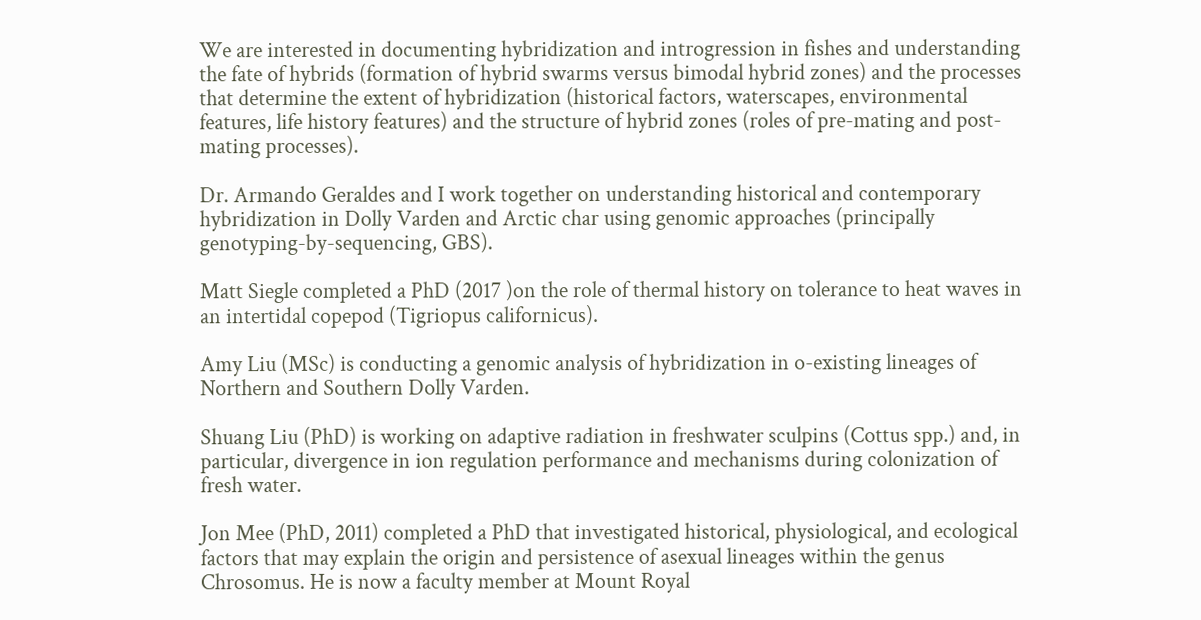We are interested in documenting hybridization and introgression in fishes and understanding the fate of hybrids (formation of hybrid swarms versus bimodal hybrid zones) and the processes that determine the extent of hybridization (historical factors, waterscapes, environmental features, life history features) and the structure of hybrid zones (roles of pre-mating and post-mating processes).

Dr. Armando Geraldes and I work together on understanding historical and contemporary hybridization in Dolly Varden and Arctic char using genomic approaches (principally genotyping-by-sequencing, GBS).

Matt Siegle completed a PhD (2017 )on the role of thermal history on tolerance to heat waves in an intertidal copepod (Tigriopus californicus).

Amy Liu (MSc) is conducting a genomic analysis of hybridization in o-existing lineages of Northern and Southern Dolly Varden.

Shuang Liu (PhD) is working on adaptive radiation in freshwater sculpins (Cottus spp.) and, in particular, divergence in ion regulation performance and mechanisms during colonization of fresh water.

Jon Mee (PhD, 2011) completed a PhD that investigated historical, physiological, and ecological factors that may explain the origin and persistence of asexual lineages within the genus Chrosomus. He is now a faculty member at Mount Royal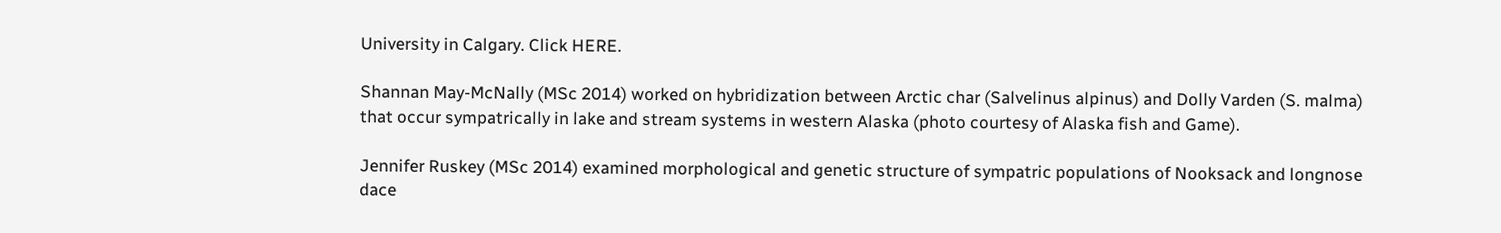University in Calgary. Click HERE.

Shannan May-McNally (MSc 2014) worked on hybridization between Arctic char (Salvelinus alpinus) and Dolly Varden (S. malma) that occur sympatrically in lake and stream systems in western Alaska (photo courtesy of Alaska fish and Game).

Jennifer Ruskey (MSc 2014) examined morphological and genetic structure of sympatric populations of Nooksack and longnose dace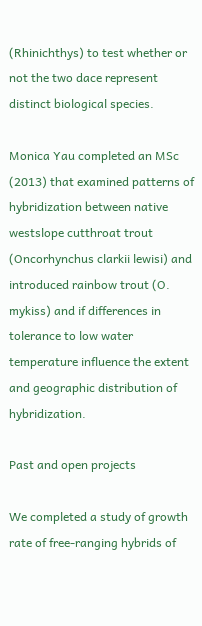(Rhinichthys) to test whether or not the two dace represent distinct biological species.

Monica Yau completed an MSc (2013) that examined patterns of hybridization between native westslope cutthroat trout (Oncorhynchus clarkii lewisi) and introduced rainbow trout (O. mykiss) and if differences in tolerance to low water temperature influence the extent and geographic distribution of hybridization.

Past and open projects

We completed a study of growth rate of free-ranging hybrids of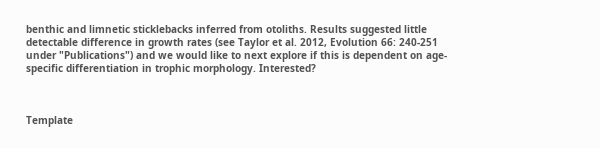benthic and limnetic sticklebacks inferred from otoliths. Results suggested little detectable difference in growth rates (see Taylor et al. 2012, Evolution 66: 240-251 under "Publications") and we would like to next explore if this is dependent on age-specific differentiation in trophic morphology. Interested?



Template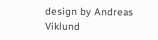design by Andreas Viklund